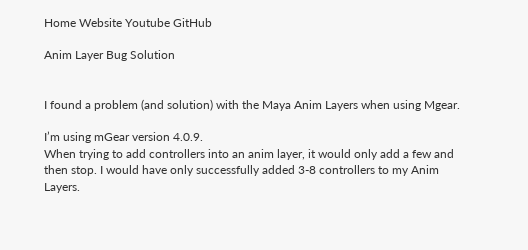Home Website Youtube GitHub

Anim Layer Bug Solution


I found a problem (and solution) with the Maya Anim Layers when using Mgear.

I’m using mGear version 4.0.9.
When trying to add controllers into an anim layer, it would only add a few and then stop. I would have only successfully added 3-8 controllers to my Anim Layers.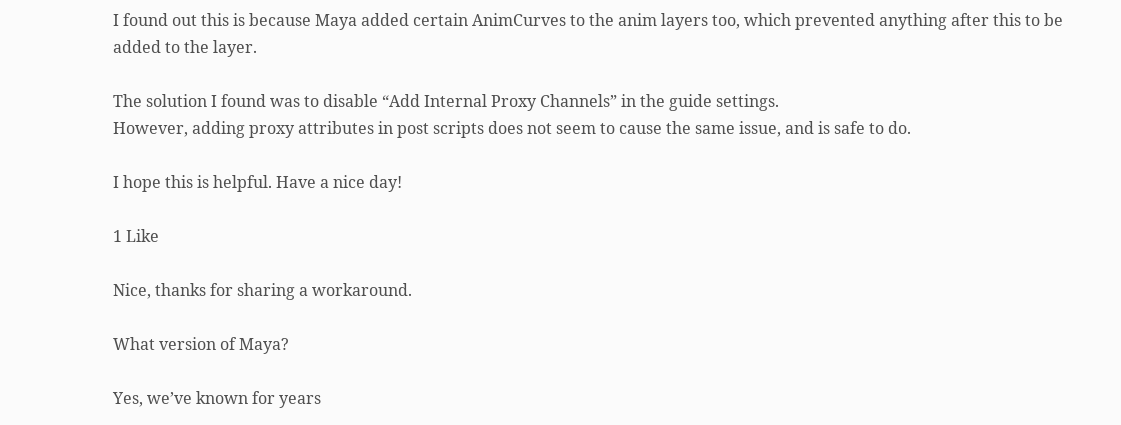I found out this is because Maya added certain AnimCurves to the anim layers too, which prevented anything after this to be added to the layer.

The solution I found was to disable “Add Internal Proxy Channels” in the guide settings.
However, adding proxy attributes in post scripts does not seem to cause the same issue, and is safe to do.

I hope this is helpful. Have a nice day!

1 Like

Nice, thanks for sharing a workaround.

What version of Maya?

Yes, we’ve known for years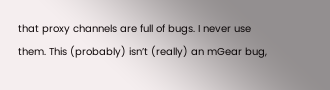that proxy channels are full of bugs. I never use them. This (probably) isn’t (really) an mGear bug,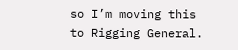so I’m moving this to Rigging General.